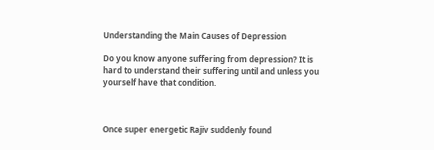Understanding the Main Causes of Depression

Do you know anyone suffering from depression? It is hard to understand their suffering until and unless you yourself have that condition.



Once super energetic Rajiv suddenly found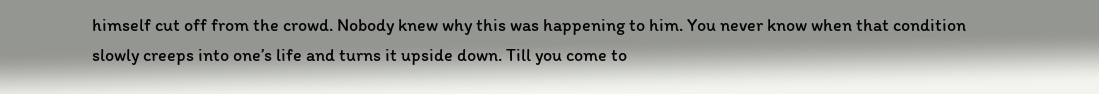himself cut off from the crowd. Nobody knew why this was happening to him. You never know when that condition slowly creeps into one’s life and turns it upside down. Till you come to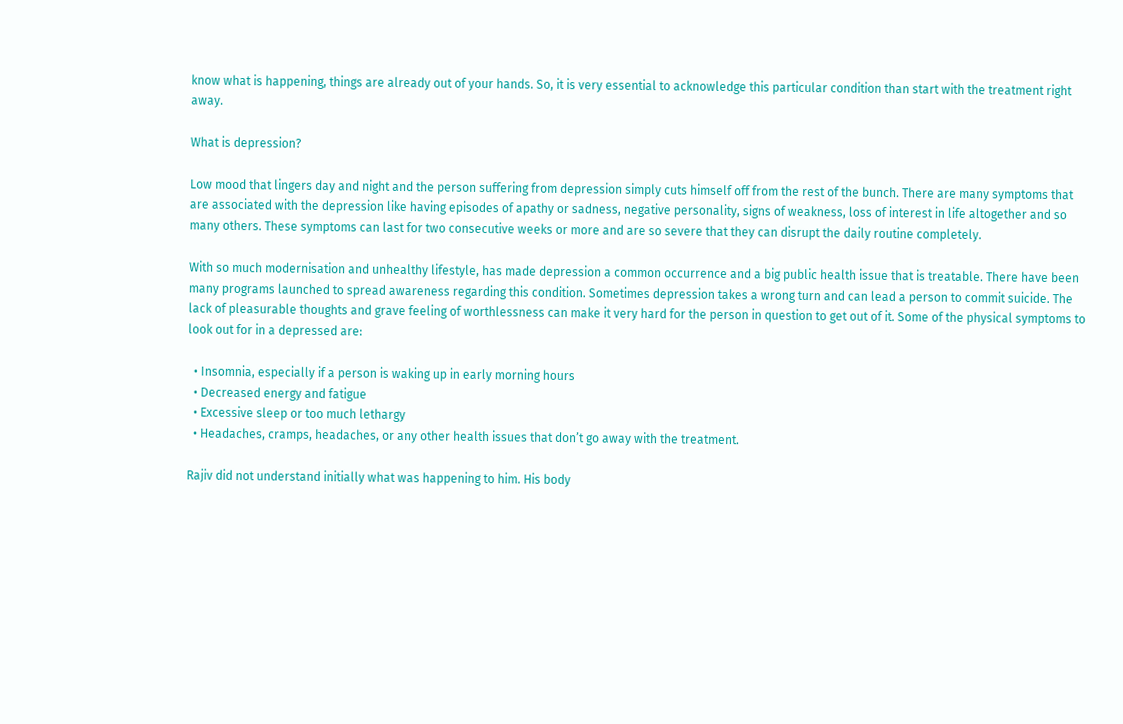know what is happening, things are already out of your hands. So, it is very essential to acknowledge this particular condition than start with the treatment right away.

What is depression?

Low mood that lingers day and night and the person suffering from depression simply cuts himself off from the rest of the bunch. There are many symptoms that are associated with the depression like having episodes of apathy or sadness, negative personality, signs of weakness, loss of interest in life altogether and so many others. These symptoms can last for two consecutive weeks or more and are so severe that they can disrupt the daily routine completely.

With so much modernisation and unhealthy lifestyle, has made depression a common occurrence and a big public health issue that is treatable. There have been many programs launched to spread awareness regarding this condition. Sometimes depression takes a wrong turn and can lead a person to commit suicide. The lack of pleasurable thoughts and grave feeling of worthlessness can make it very hard for the person in question to get out of it. Some of the physical symptoms to look out for in a depressed are:

  • Insomnia, especially if a person is waking up in early morning hours
  • Decreased energy and fatigue
  • Excessive sleep or too much lethargy
  • Headaches, cramps, headaches, or any other health issues that don’t go away with the treatment.

Rajiv did not understand initially what was happening to him. His body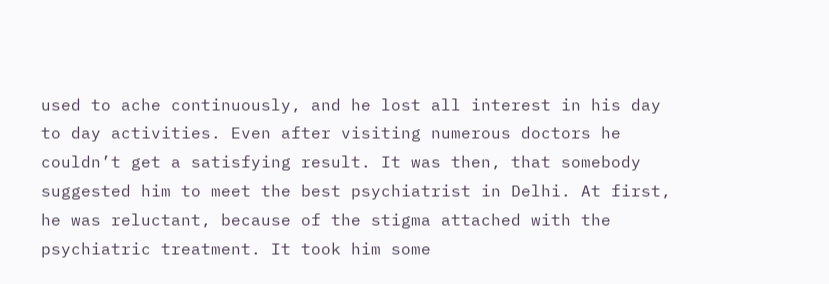used to ache continuously, and he lost all interest in his day to day activities. Even after visiting numerous doctors he couldn’t get a satisfying result. It was then, that somebody suggested him to meet the best psychiatrist in Delhi. At first, he was reluctant, because of the stigma attached with the psychiatric treatment. It took him some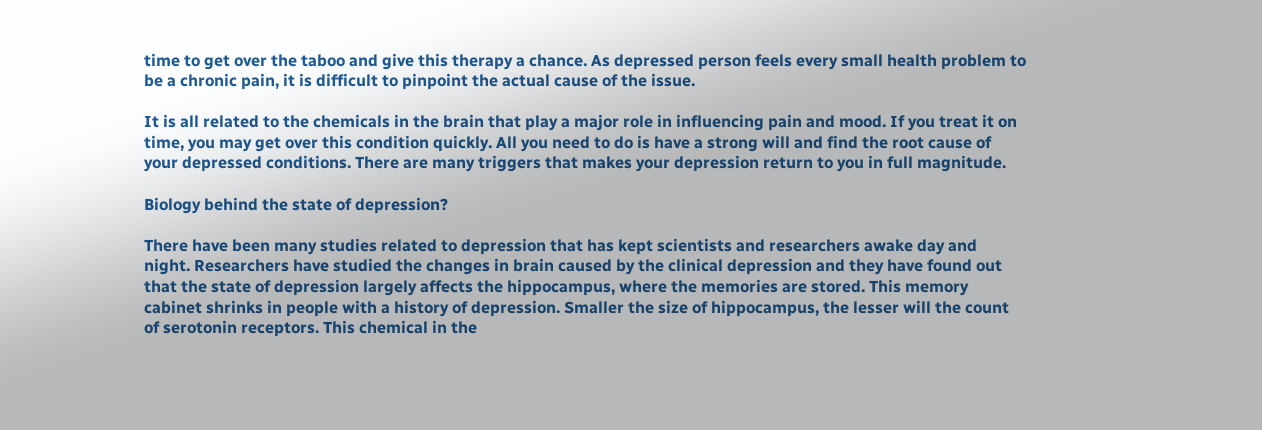time to get over the taboo and give this therapy a chance. As depressed person feels every small health problem to be a chronic pain, it is difficult to pinpoint the actual cause of the issue.

It is all related to the chemicals in the brain that play a major role in influencing pain and mood. If you treat it on time, you may get over this condition quickly. All you need to do is have a strong will and find the root cause of your depressed conditions. There are many triggers that makes your depression return to you in full magnitude.

Biology behind the state of depression?

There have been many studies related to depression that has kept scientists and researchers awake day and night. Researchers have studied the changes in brain caused by the clinical depression and they have found out that the state of depression largely affects the hippocampus, where the memories are stored. This memory cabinet shrinks in people with a history of depression. Smaller the size of hippocampus, the lesser will the count of serotonin receptors. This chemical in the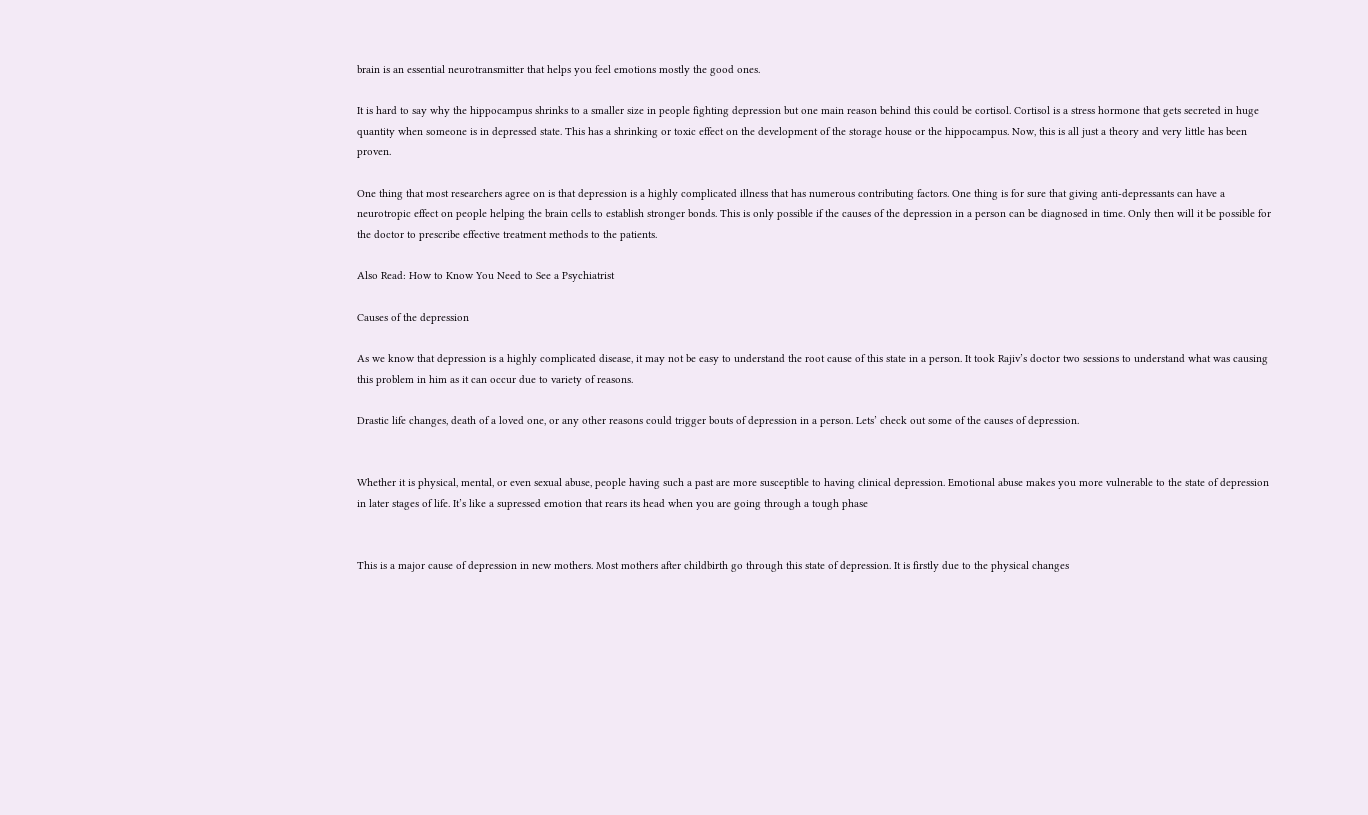brain is an essential neurotransmitter that helps you feel emotions mostly the good ones.

It is hard to say why the hippocampus shrinks to a smaller size in people fighting depression but one main reason behind this could be cortisol. Cortisol is a stress hormone that gets secreted in huge quantity when someone is in depressed state. This has a shrinking or toxic effect on the development of the storage house or the hippocampus. Now, this is all just a theory and very little has been proven.

One thing that most researchers agree on is that depression is a highly complicated illness that has numerous contributing factors. One thing is for sure that giving anti-depressants can have a neurotropic effect on people helping the brain cells to establish stronger bonds. This is only possible if the causes of the depression in a person can be diagnosed in time. Only then will it be possible for the doctor to prescribe effective treatment methods to the patients.

Also Read: How to Know You Need to See a Psychiatrist

Causes of the depression

As we know that depression is a highly complicated disease, it may not be easy to understand the root cause of this state in a person. It took Rajiv’s doctor two sessions to understand what was causing this problem in him as it can occur due to variety of reasons.

Drastic life changes, death of a loved one, or any other reasons could trigger bouts of depression in a person. Lets’ check out some of the causes of depression.


Whether it is physical, mental, or even sexual abuse, people having such a past are more susceptible to having clinical depression. Emotional abuse makes you more vulnerable to the state of depression in later stages of life. It’s like a supressed emotion that rears its head when you are going through a tough phase


This is a major cause of depression in new mothers. Most mothers after childbirth go through this state of depression. It is firstly due to the physical changes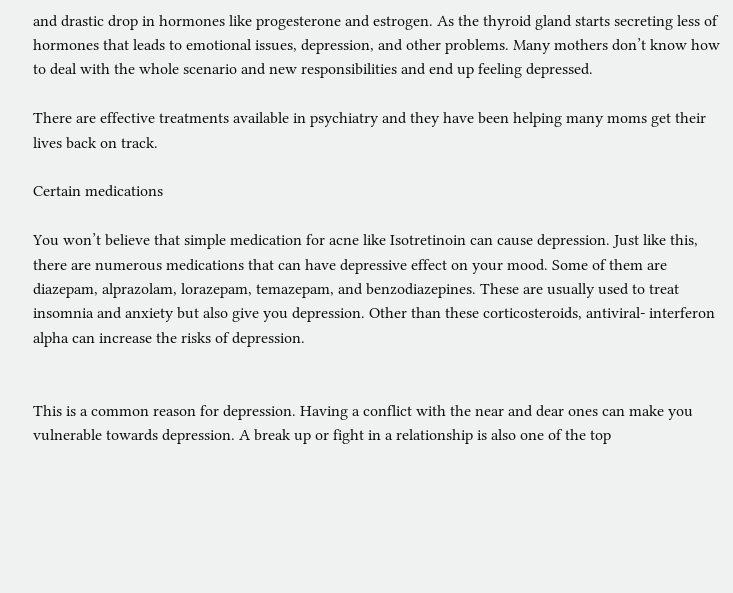and drastic drop in hormones like progesterone and estrogen. As the thyroid gland starts secreting less of hormones that leads to emotional issues, depression, and other problems. Many mothers don’t know how to deal with the whole scenario and new responsibilities and end up feeling depressed.

There are effective treatments available in psychiatry and they have been helping many moms get their lives back on track.

Certain medications

You won’t believe that simple medication for acne like Isotretinoin can cause depression. Just like this, there are numerous medications that can have depressive effect on your mood. Some of them are diazepam, alprazolam, lorazepam, temazepam, and benzodiazepines. These are usually used to treat insomnia and anxiety but also give you depression. Other than these corticosteroids, antiviral- interferon alpha can increase the risks of depression.


This is a common reason for depression. Having a conflict with the near and dear ones can make you vulnerable towards depression. A break up or fight in a relationship is also one of the top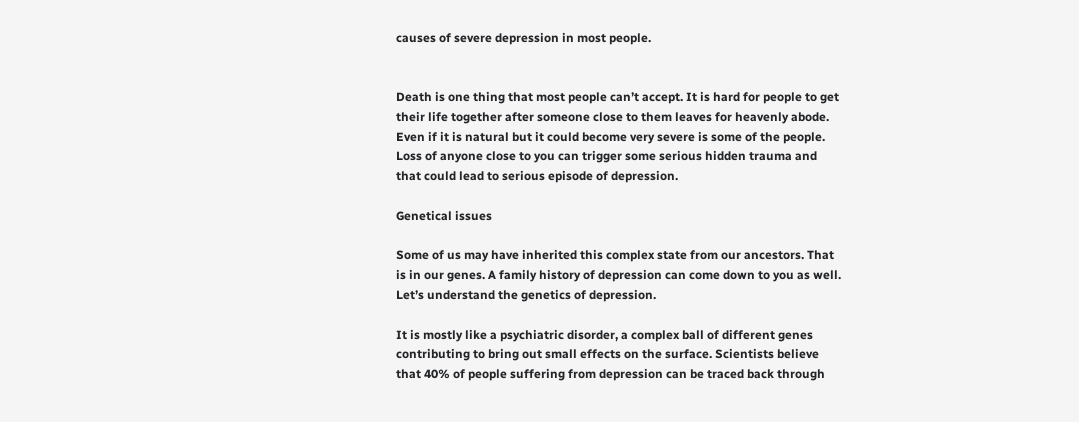causes of severe depression in most people.


Death is one thing that most people can’t accept. It is hard for people to get their life together after someone close to them leaves for heavenly abode. Even if it is natural but it could become very severe is some of the people. Loss of anyone close to you can trigger some serious hidden trauma and that could lead to serious episode of depression.

Genetical issues

Some of us may have inherited this complex state from our ancestors. That is in our genes. A family history of depression can come down to you as well. Let’s understand the genetics of depression.

It is mostly like a psychiatric disorder, a complex ball of different genes contributing to bring out small effects on the surface. Scientists believe that 40% of people suffering from depression can be traced back through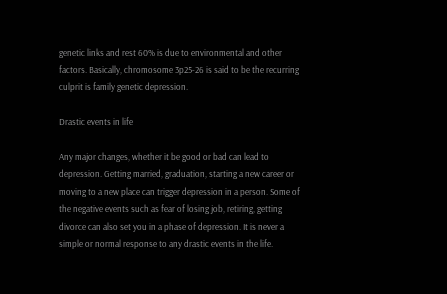genetic links and rest 60% is due to environmental and other factors. Basically, chromosome 3p25-26 is said to be the recurring culprit is family genetic depression.

Drastic events in life

Any major changes, whether it be good or bad can lead to depression. Getting married, graduation, starting a new career or moving to a new place can trigger depression in a person. Some of the negative events such as fear of losing job, retiring, getting divorce can also set you in a phase of depression. It is never a simple or normal response to any drastic events in the life.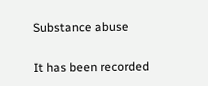Substance abuse

It has been recorded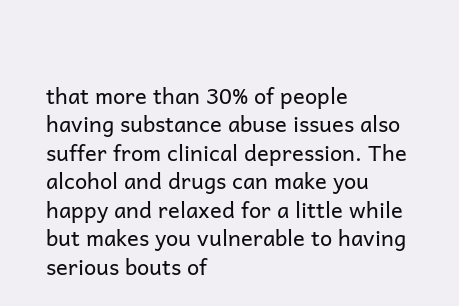that more than 30% of people having substance abuse issues also suffer from clinical depression. The alcohol and drugs can make you happy and relaxed for a little while but makes you vulnerable to having serious bouts of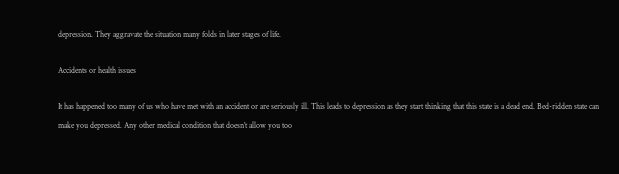depression. They aggravate the situation many folds in later stages of life.

Accidents or health issues

It has happened too many of us who have met with an accident or are seriously ill. This leads to depression as they start thinking that this state is a dead end. Bed-ridden state can make you depressed. Any other medical condition that doesn’t allow you too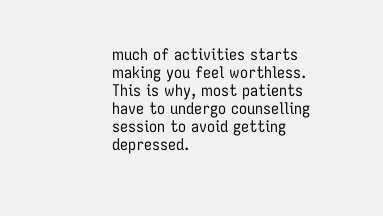much of activities starts making you feel worthless. This is why, most patients have to undergo counselling session to avoid getting depressed.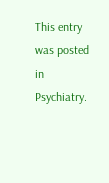This entry was posted in Psychiatry.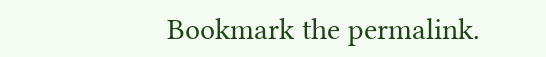Bookmark the permalink.